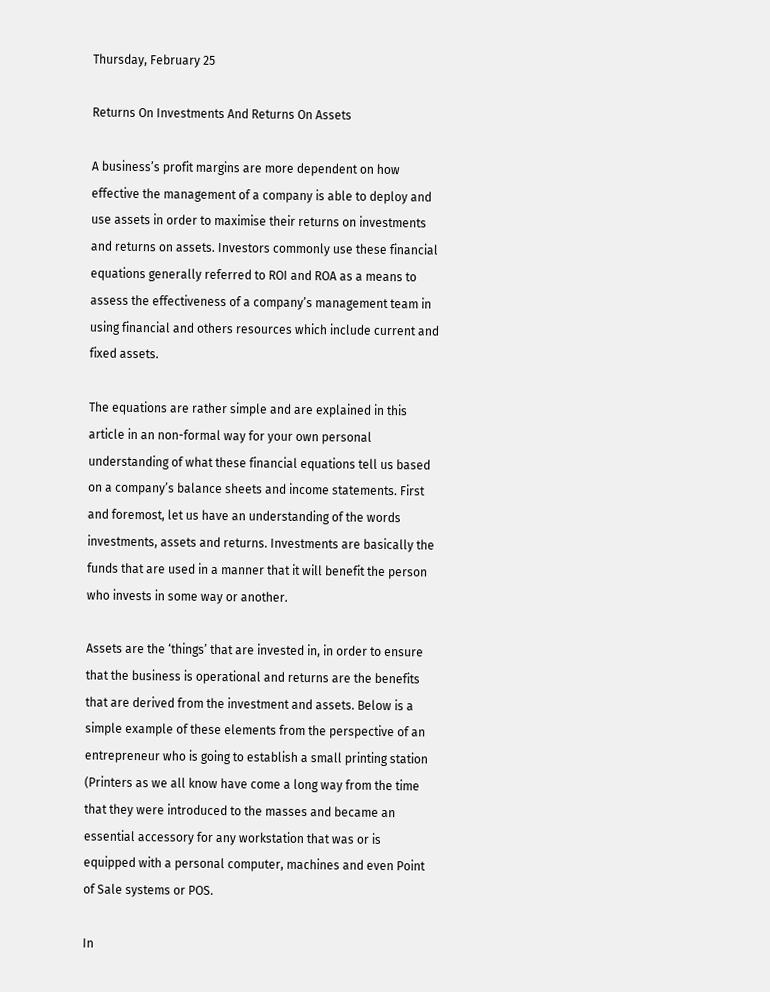Thursday, February 25

Returns On Investments And Returns On Assets

A business’s profit margins are more dependent on how effective the management of a company is able to deploy and use assets in order to maximise their returns on investments and returns on assets. Investors commonly use these financial equations generally referred to ROI and ROA as a means to assess the effectiveness of a company’s management team in using financial and others resources which include current and fixed assets.

The equations are rather simple and are explained in this article in an non-formal way for your own personal understanding of what these financial equations tell us based on a company’s balance sheets and income statements. First and foremost, let us have an understanding of the words investments, assets and returns. Investments are basically the funds that are used in a manner that it will benefit the person who invests in some way or another.

Assets are the ‘things’ that are invested in, in order to ensure that the business is operational and returns are the benefits that are derived from the investment and assets. Below is a simple example of these elements from the perspective of an entrepreneur who is going to establish a small printing station (Printers as we all know have come a long way from the time that they were introduced to the masses and became an essential accessory for any workstation that was or is equipped with a personal computer, machines and even Point of Sale systems or POS.

In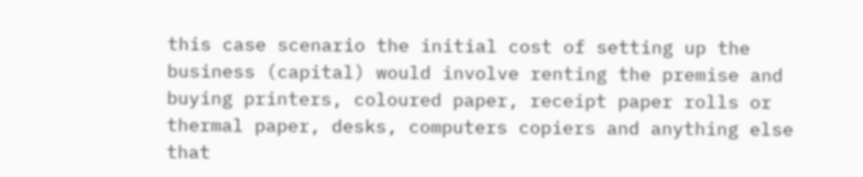this case scenario the initial cost of setting up the business (capital) would involve renting the premise and buying printers, coloured paper, receipt paper rolls or thermal paper, desks, computers copiers and anything else that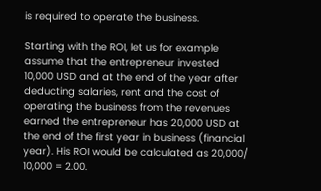is required to operate the business.

Starting with the ROI, let us for example assume that the entrepreneur invested 10,000 USD and at the end of the year after deducting salaries, rent and the cost of operating the business from the revenues earned the entrepreneur has 20,000 USD at the end of the first year in business (financial year). His ROI would be calculated as 20,000/ 10,000 = 2.00.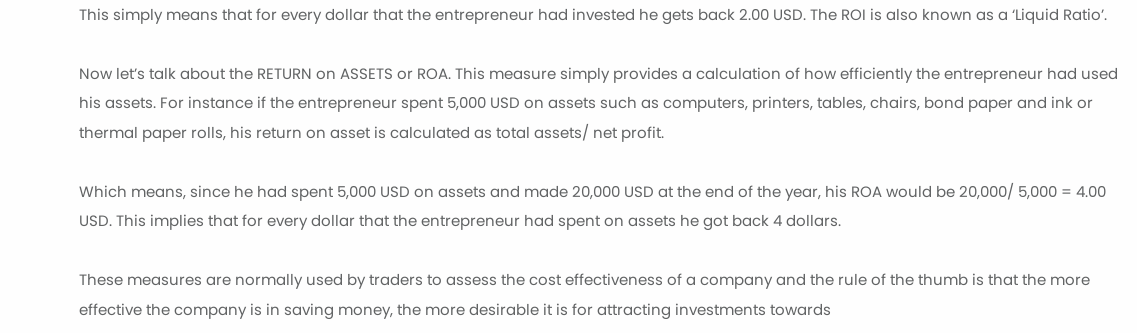This simply means that for every dollar that the entrepreneur had invested he gets back 2.00 USD. The ROI is also known as a ‘Liquid Ratio’.

Now let’s talk about the RETURN on ASSETS or ROA. This measure simply provides a calculation of how efficiently the entrepreneur had used his assets. For instance if the entrepreneur spent 5,000 USD on assets such as computers, printers, tables, chairs, bond paper and ink or thermal paper rolls, his return on asset is calculated as total assets/ net profit.

Which means, since he had spent 5,000 USD on assets and made 20,000 USD at the end of the year, his ROA would be 20,000/ 5,000 = 4.00 USD. This implies that for every dollar that the entrepreneur had spent on assets he got back 4 dollars.

These measures are normally used by traders to assess the cost effectiveness of a company and the rule of the thumb is that the more effective the company is in saving money, the more desirable it is for attracting investments towards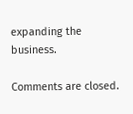expanding the business.

Comments are closed.